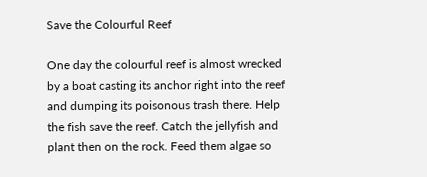Save the Colourful Reef

One day the colourful reef is almost wrecked by a boat casting its anchor right into the reef and dumping its poisonous trash there. Help the fish save the reef. Catch the jellyfish and plant then on the rock. Feed them algae so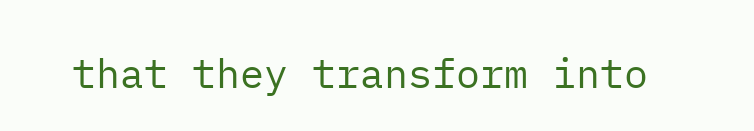that they transform into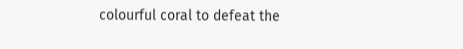colourful coral to defeat the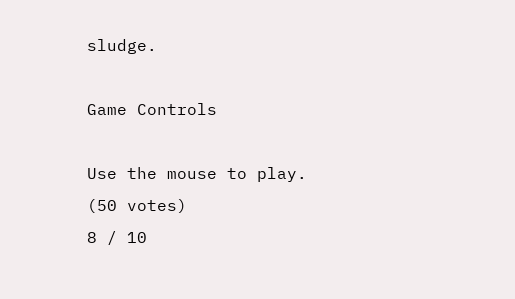sludge.

Game Controls

Use the mouse to play.
(50 votes)
8 / 10